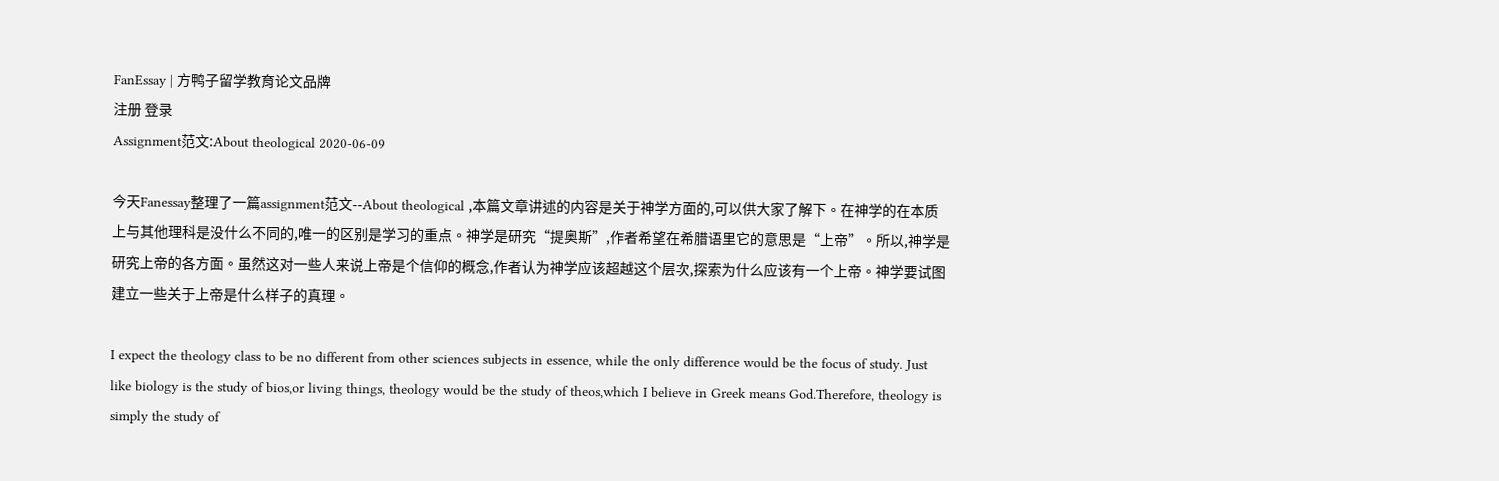FanEssay | 方鸭子留学教育论文品牌
注册 登录
Assignment范文:About theological 2020-06-09

今天Fanessay整理了一篇assignment范文--About theological ,本篇文章讲述的内容是关于神学方面的,可以供大家了解下。在神学的在本质上与其他理科是没什么不同的,唯一的区别是学习的重点。神学是研究“提奥斯”,作者希望在希腊语里它的意思是“上帝”。所以,神学是研究上帝的各方面。虽然这对一些人来说上帝是个信仰的概念,作者认为神学应该超越这个层次,探索为什么应该有一个上帝。神学要试图建立一些关于上帝是什么样子的真理。

I expect the theology class to be no different from other sciences subjects in essence, while the only difference would be the focus of study. Just like biology is the study of bios,or living things, theology would be the study of theos,which I believe in Greek means God.Therefore, theology is simply the study of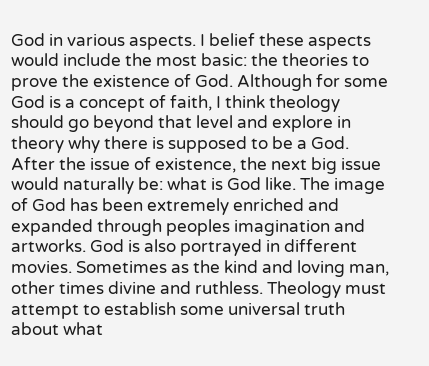God in various aspects. I belief these aspects would include the most basic: the theories to prove the existence of God. Although for some God is a concept of faith, I think theology should go beyond that level and explore in theory why there is supposed to be a God. After the issue of existence, the next big issue would naturally be: what is God like. The image of God has been extremely enriched and expanded through peoples imagination and artworks. God is also portrayed in different movies. Sometimes as the kind and loving man, other times divine and ruthless. Theology must attempt to establish some universal truth about what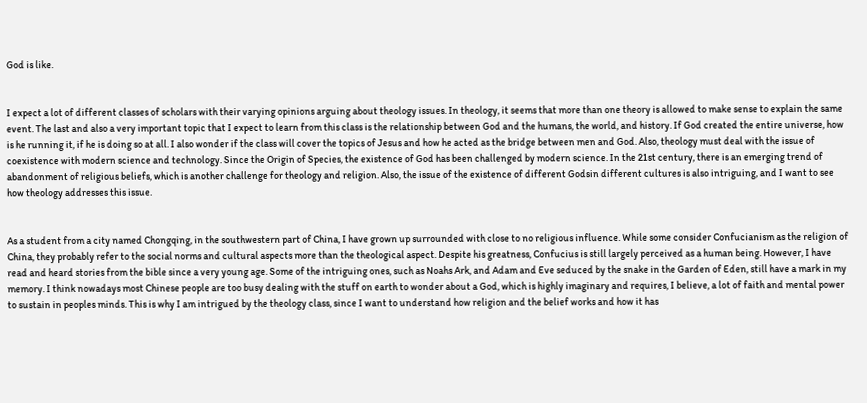God is like.


I expect a lot of different classes of scholars with their varying opinions arguing about theology issues. In theology, it seems that more than one theory is allowed to make sense to explain the same event. The last and also a very important topic that I expect to learn from this class is the relationship between God and the humans, the world, and history. If God created the entire universe, how is he running it, if he is doing so at all. I also wonder if the class will cover the topics of Jesus and how he acted as the bridge between men and God. Also, theology must deal with the issue of coexistence with modern science and technology. Since the Origin of Species, the existence of God has been challenged by modern science. In the 21st century, there is an emerging trend of abandonment of religious beliefs, which is another challenge for theology and religion. Also, the issue of the existence of different Godsin different cultures is also intriguing, and I want to see how theology addresses this issue.


As a student from a city named Chongqing, in the southwestern part of China, I have grown up surrounded with close to no religious influence. While some consider Confucianism as the religion of China, they probably refer to the social norms and cultural aspects more than the theological aspect. Despite his greatness, Confucius is still largely perceived as a human being. However, I have read and heard stories from the bible since a very young age. Some of the intriguing ones, such as Noahs Ark, and Adam and Eve seduced by the snake in the Garden of Eden, still have a mark in my memory. I think nowadays most Chinese people are too busy dealing with the stuff on earth to wonder about a God, which is highly imaginary and requires, I believe, a lot of faith and mental power to sustain in peoples minds. This is why I am intrigued by the theology class, since I want to understand how religion and the belief works and how it has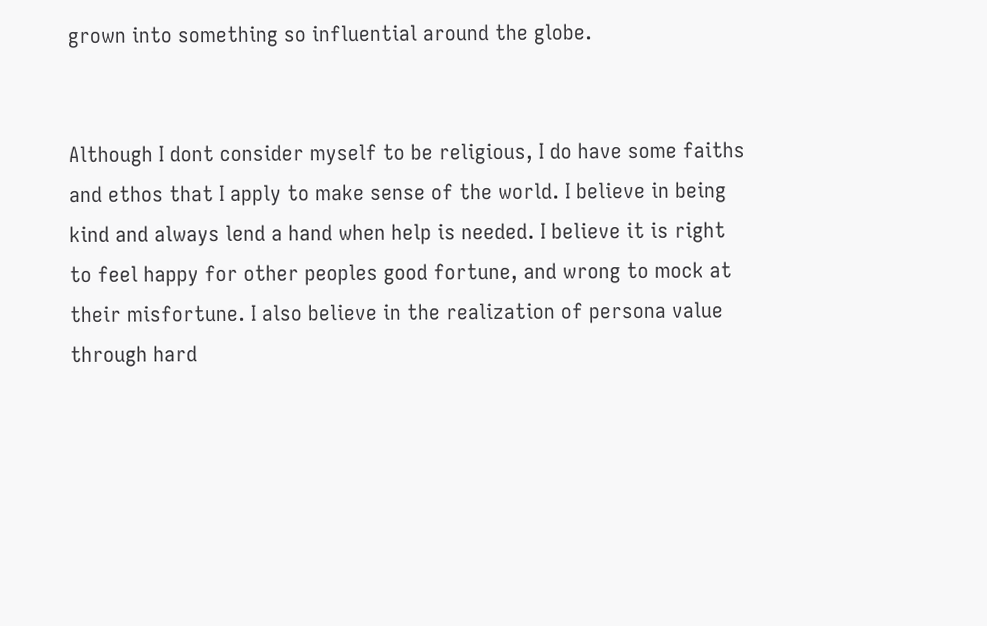grown into something so influential around the globe.


Although I dont consider myself to be religious, I do have some faiths and ethos that I apply to make sense of the world. I believe in being kind and always lend a hand when help is needed. I believe it is right to feel happy for other peoples good fortune, and wrong to mock at their misfortune. I also believe in the realization of persona value through hard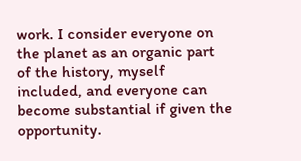work. I consider everyone on the planet as an organic part of the history, myself included, and everyone can become substantial if given the opportunity.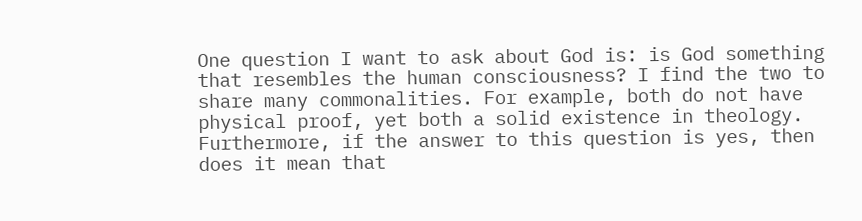One question I want to ask about God is: is God something that resembles the human consciousness? I find the two to share many commonalities. For example, both do not have physical proof, yet both a solid existence in theology. Furthermore, if the answer to this question is yes, then does it mean that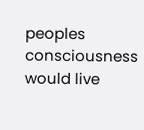peoples consciousness would live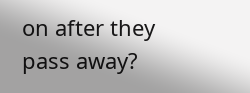on after they pass away?